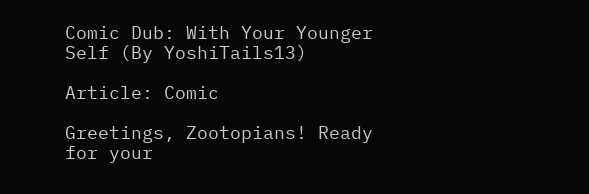Comic Dub: With Your Younger Self (By YoshiTails13)

Article: Comic

Greetings, Zootopians! Ready for your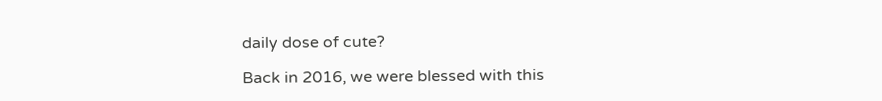daily dose of cute?

Back in 2016, we were blessed with this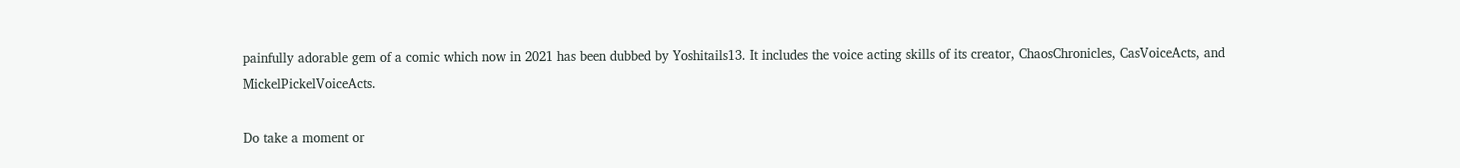painfully adorable gem of a comic which now in 2021 has been dubbed by Yoshitails13. It includes the voice acting skills of its creator, ChaosChronicles, CasVoiceActs, and MickelPickelVoiceActs.

Do take a moment or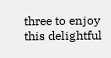three to enjoy this delightful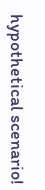hypothetical scenario!